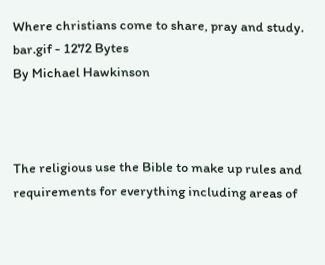Where christians come to share, pray and study.
bar.gif - 1272 Bytes
By Michael Hawkinson



The religious use the Bible to make up rules and requirements for everything including areas of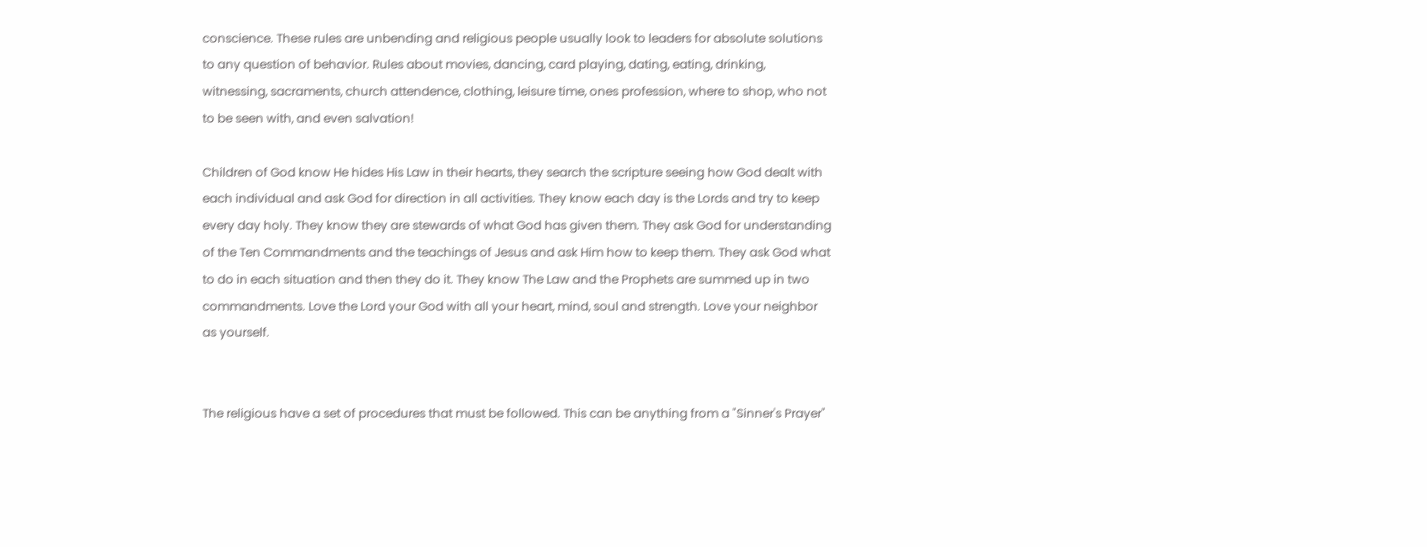conscience. These rules are unbending and religious people usually look to leaders for absolute solutions to any question of behavior. Rules about movies, dancing, card playing, dating, eating, drinking, witnessing, sacraments, church attendence, clothing, leisure time, ones profession, where to shop, who not to be seen with, and even salvation!

Children of God know He hides His Law in their hearts, they search the scripture seeing how God dealt with each individual and ask God for direction in all activities. They know each day is the Lords and try to keep every day holy. They know they are stewards of what God has given them. They ask God for understanding of the Ten Commandments and the teachings of Jesus and ask Him how to keep them. They ask God what to do in each situation and then they do it. They know The Law and the Prophets are summed up in two commandments. Love the Lord your God with all your heart, mind, soul and strength. Love your neighbor as yourself.


The religious have a set of procedures that must be followed. This can be anything from a "Sinner's Prayer"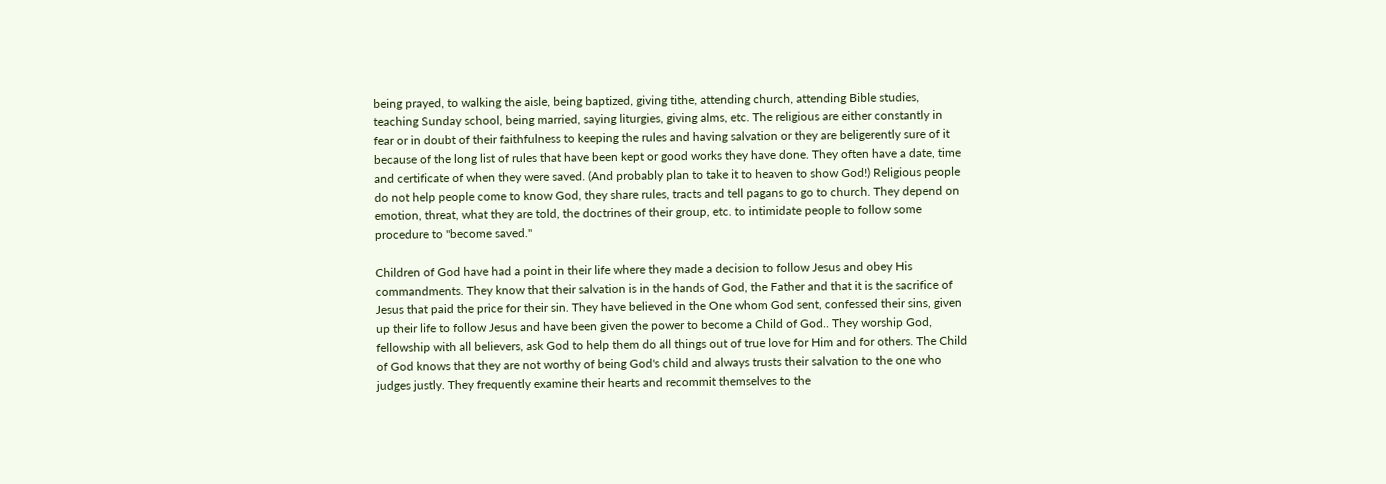being prayed, to walking the aisle, being baptized, giving tithe, attending church, attending Bible studies, teaching Sunday school, being married, saying liturgies, giving alms, etc. The religious are either constantly in fear or in doubt of their faithfulness to keeping the rules and having salvation or they are beligerently sure of it because of the long list of rules that have been kept or good works they have done. They often have a date, time and certificate of when they were saved. (And probably plan to take it to heaven to show God!) Religious people do not help people come to know God, they share rules, tracts and tell pagans to go to church. They depend on emotion, threat, what they are told, the doctrines of their group, etc. to intimidate people to follow some procedure to "become saved."

Children of God have had a point in their life where they made a decision to follow Jesus and obey His commandments. They know that their salvation is in the hands of God, the Father and that it is the sacrifice of Jesus that paid the price for their sin. They have believed in the One whom God sent, confessed their sins, given up their life to follow Jesus and have been given the power to become a Child of God.. They worship God, fellowship with all believers, ask God to help them do all things out of true love for Him and for others. The Child of God knows that they are not worthy of being God's child and always trusts their salvation to the one who judges justly. They frequently examine their hearts and recommit themselves to the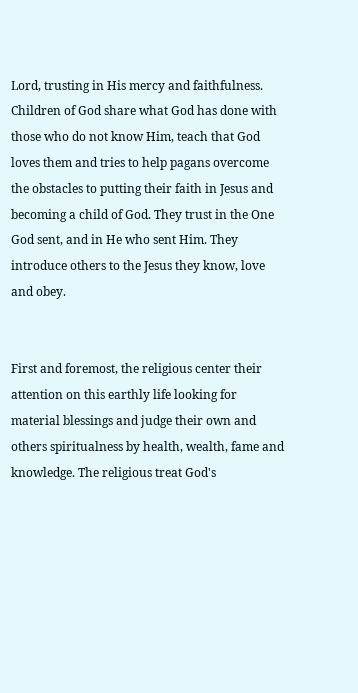Lord, trusting in His mercy and faithfulness. Children of God share what God has done with those who do not know Him, teach that God loves them and tries to help pagans overcome the obstacles to putting their faith in Jesus and becoming a child of God. They trust in the One God sent, and in He who sent Him. They introduce others to the Jesus they know, love and obey.


First and foremost, the religious center their attention on this earthly life looking for material blessings and judge their own and others spiritualness by health, wealth, fame and knowledge. The religious treat God's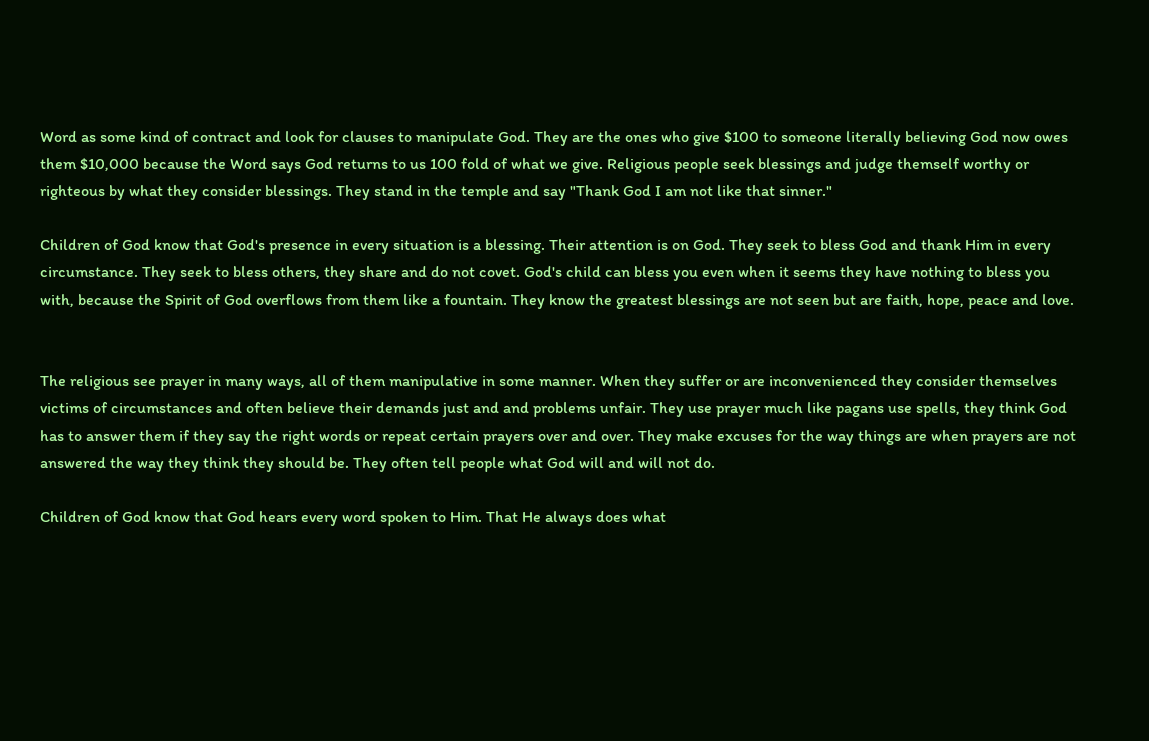Word as some kind of contract and look for clauses to manipulate God. They are the ones who give $100 to someone literally believing God now owes them $10,000 because the Word says God returns to us 100 fold of what we give. Religious people seek blessings and judge themself worthy or righteous by what they consider blessings. They stand in the temple and say "Thank God I am not like that sinner."

Children of God know that God's presence in every situation is a blessing. Their attention is on God. They seek to bless God and thank Him in every circumstance. They seek to bless others, they share and do not covet. God's child can bless you even when it seems they have nothing to bless you with, because the Spirit of God overflows from them like a fountain. They know the greatest blessings are not seen but are faith, hope, peace and love.


The religious see prayer in many ways, all of them manipulative in some manner. When they suffer or are inconvenienced they consider themselves victims of circumstances and often believe their demands just and and problems unfair. They use prayer much like pagans use spells, they think God has to answer them if they say the right words or repeat certain prayers over and over. They make excuses for the way things are when prayers are not answered the way they think they should be. They often tell people what God will and will not do.

Children of God know that God hears every word spoken to Him. That He always does what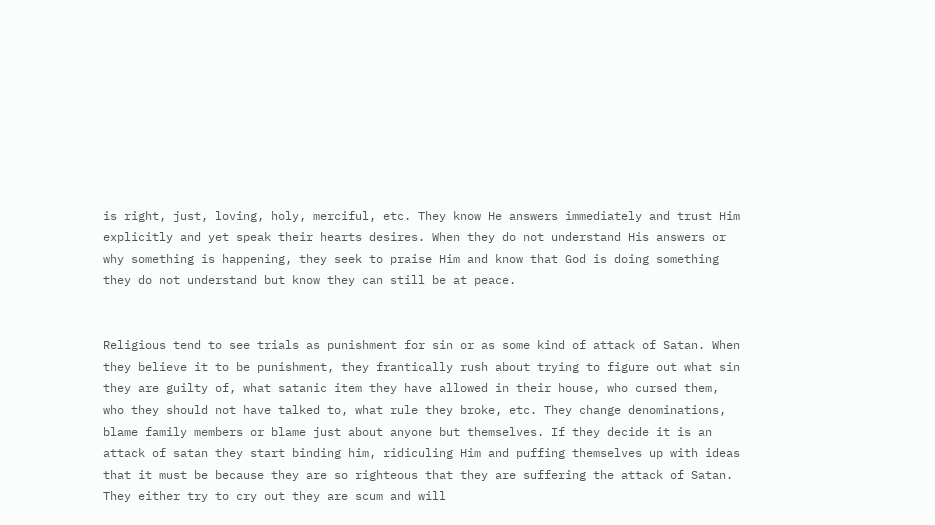is right, just, loving, holy, merciful, etc. They know He answers immediately and trust Him explicitly and yet speak their hearts desires. When they do not understand His answers or why something is happening, they seek to praise Him and know that God is doing something they do not understand but know they can still be at peace.


Religious tend to see trials as punishment for sin or as some kind of attack of Satan. When they believe it to be punishment, they frantically rush about trying to figure out what sin they are guilty of, what satanic item they have allowed in their house, who cursed them, who they should not have talked to, what rule they broke, etc. They change denominations, blame family members or blame just about anyone but themselves. If they decide it is an attack of satan they start binding him, ridiculing Him and puffing themselves up with ideas that it must be because they are so righteous that they are suffering the attack of Satan. They either try to cry out they are scum and will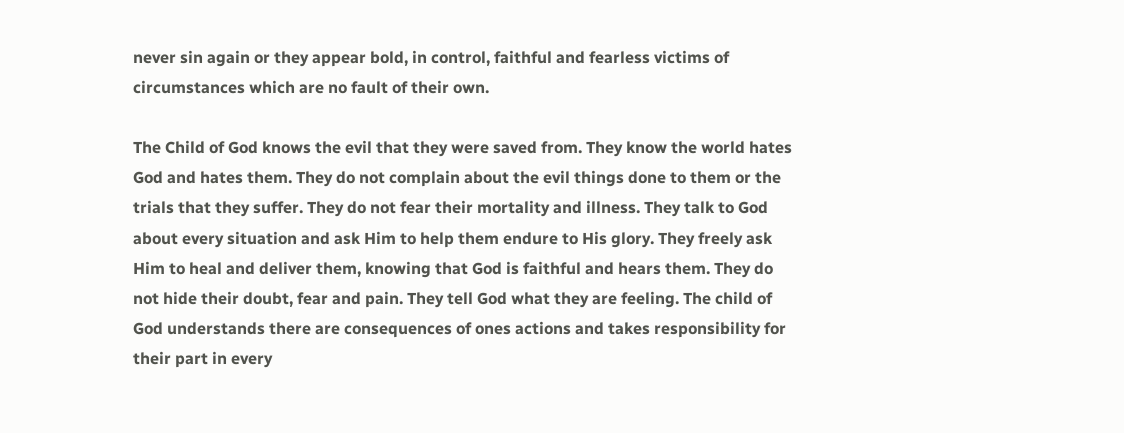never sin again or they appear bold, in control, faithful and fearless victims of circumstances which are no fault of their own.

The Child of God knows the evil that they were saved from. They know the world hates God and hates them. They do not complain about the evil things done to them or the trials that they suffer. They do not fear their mortality and illness. They talk to God about every situation and ask Him to help them endure to His glory. They freely ask Him to heal and deliver them, knowing that God is faithful and hears them. They do not hide their doubt, fear and pain. They tell God what they are feeling. The child of God understands there are consequences of ones actions and takes responsibility for their part in every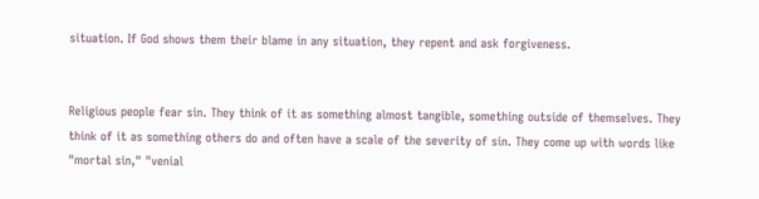situation. If God shows them their blame in any situation, they repent and ask forgiveness.


Religious people fear sin. They think of it as something almost tangible, something outside of themselves. They think of it as something others do and often have a scale of the severity of sin. They come up with words like "mortal sin," "venial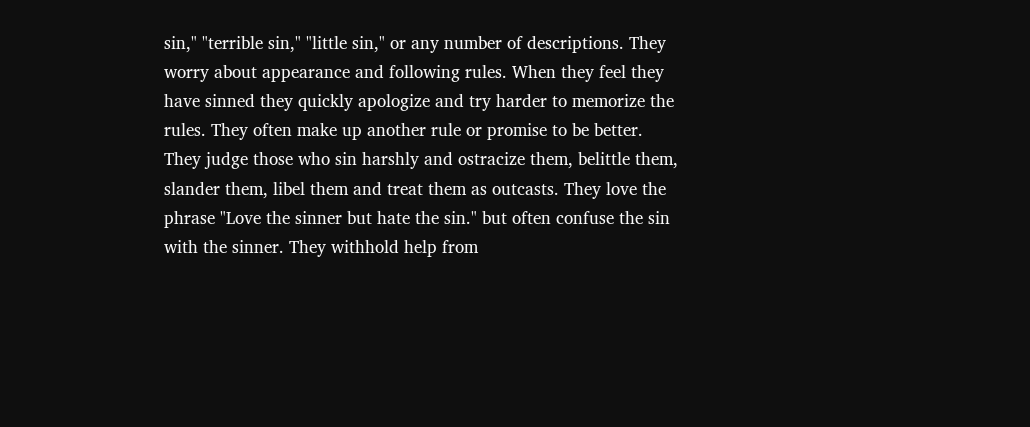sin," "terrible sin," "little sin," or any number of descriptions. They worry about appearance and following rules. When they feel they have sinned they quickly apologize and try harder to memorize the rules. They often make up another rule or promise to be better. They judge those who sin harshly and ostracize them, belittle them, slander them, libel them and treat them as outcasts. They love the phrase "Love the sinner but hate the sin." but often confuse the sin with the sinner. They withhold help from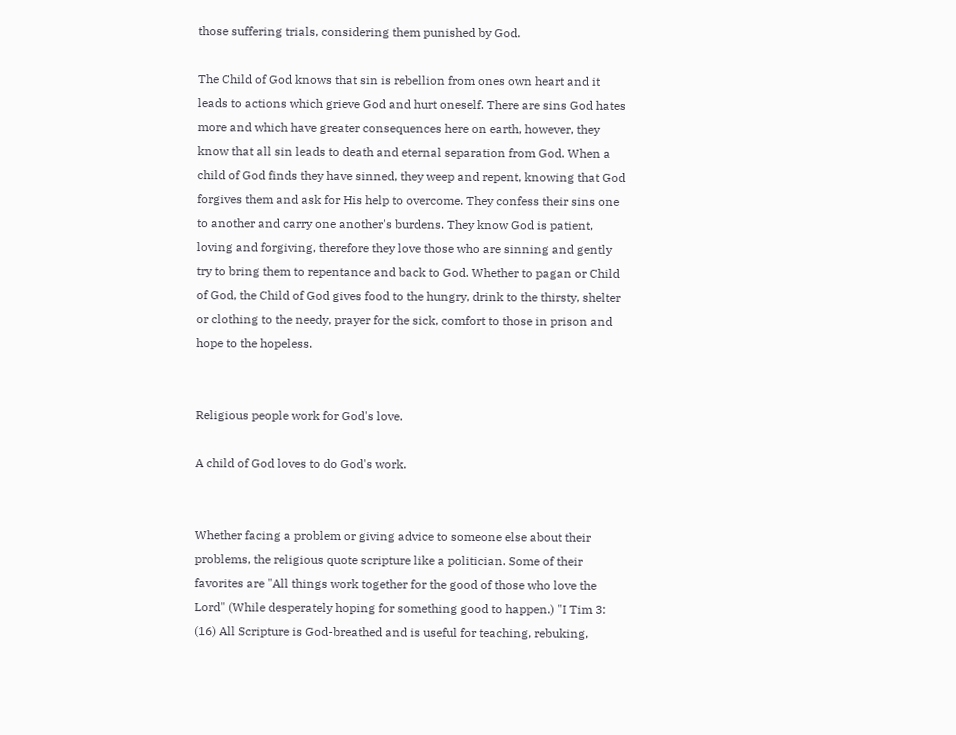those suffering trials, considering them punished by God.

The Child of God knows that sin is rebellion from ones own heart and it leads to actions which grieve God and hurt oneself. There are sins God hates more and which have greater consequences here on earth, however, they know that all sin leads to death and eternal separation from God. When a child of God finds they have sinned, they weep and repent, knowing that God forgives them and ask for His help to overcome. They confess their sins one to another and carry one another's burdens. They know God is patient, loving and forgiving, therefore they love those who are sinning and gently try to bring them to repentance and back to God. Whether to pagan or Child of God, the Child of God gives food to the hungry, drink to the thirsty, shelter or clothing to the needy, prayer for the sick, comfort to those in prison and hope to the hopeless.


Religious people work for God's love.

A child of God loves to do God's work.


Whether facing a problem or giving advice to someone else about their problems, the religious quote scripture like a politician. Some of their favorites are "All things work together for the good of those who love the Lord" (While desperately hoping for something good to happen.) "I Tim 3: (16) All Scripture is God-breathed and is useful for teaching, rebuking,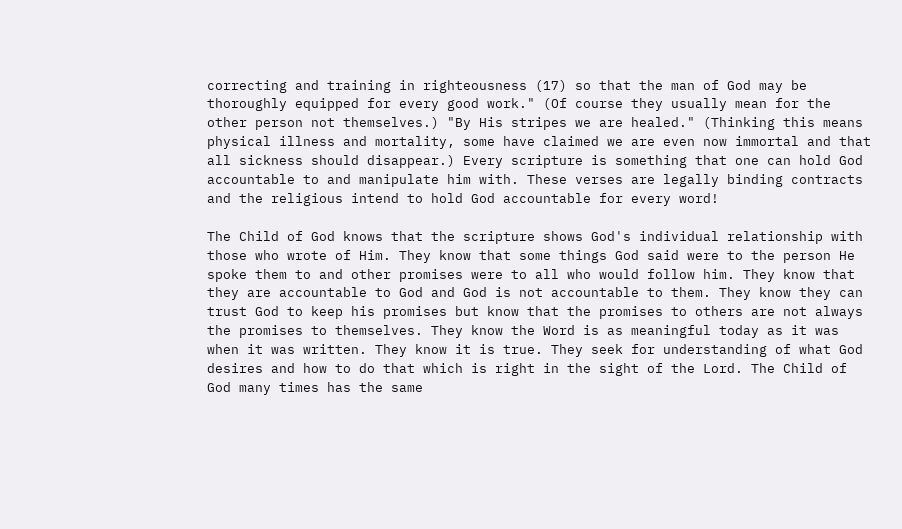correcting and training in righteousness (17) so that the man of God may be thoroughly equipped for every good work." (Of course they usually mean for the other person not themselves.) "By His stripes we are healed." (Thinking this means physical illness and mortality, some have claimed we are even now immortal and that all sickness should disappear.) Every scripture is something that one can hold God accountable to and manipulate him with. These verses are legally binding contracts and the religious intend to hold God accountable for every word!

The Child of God knows that the scripture shows God's individual relationship with those who wrote of Him. They know that some things God said were to the person He spoke them to and other promises were to all who would follow him. They know that they are accountable to God and God is not accountable to them. They know they can trust God to keep his promises but know that the promises to others are not always the promises to themselves. They know the Word is as meaningful today as it was when it was written. They know it is true. They seek for understanding of what God desires and how to do that which is right in the sight of the Lord. The Child of God many times has the same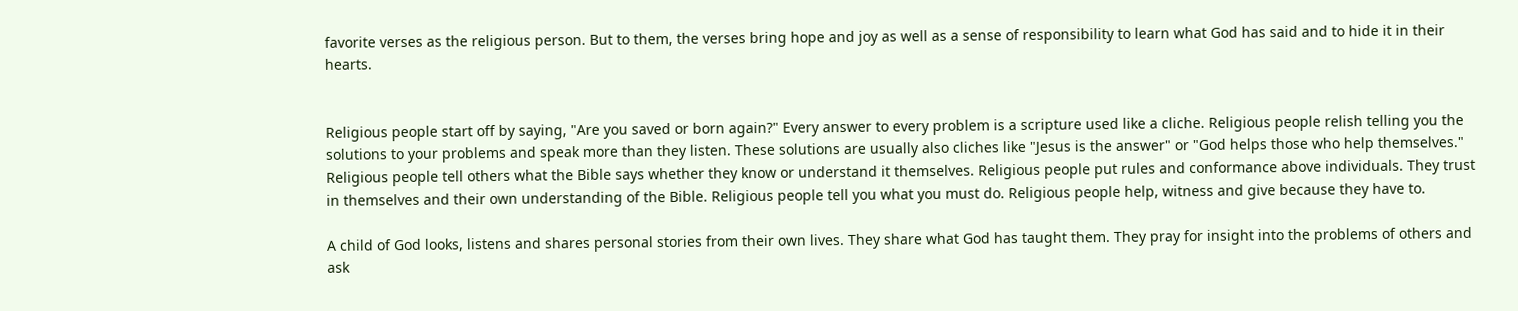favorite verses as the religious person. But to them, the verses bring hope and joy as well as a sense of responsibility to learn what God has said and to hide it in their hearts.


Religious people start off by saying, "Are you saved or born again?" Every answer to every problem is a scripture used like a cliche. Religious people relish telling you the solutions to your problems and speak more than they listen. These solutions are usually also cliches like "Jesus is the answer" or "God helps those who help themselves." Religious people tell others what the Bible says whether they know or understand it themselves. Religious people put rules and conformance above individuals. They trust in themselves and their own understanding of the Bible. Religious people tell you what you must do. Religious people help, witness and give because they have to.

A child of God looks, listens and shares personal stories from their own lives. They share what God has taught them. They pray for insight into the problems of others and ask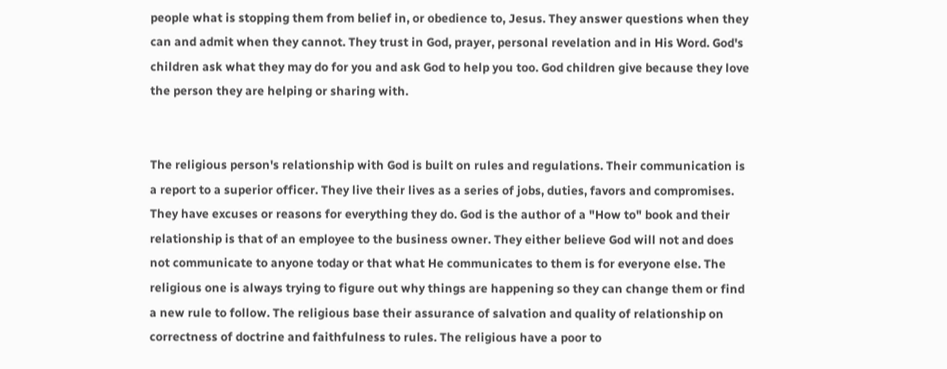people what is stopping them from belief in, or obedience to, Jesus. They answer questions when they can and admit when they cannot. They trust in God, prayer, personal revelation and in His Word. God's children ask what they may do for you and ask God to help you too. God children give because they love the person they are helping or sharing with.


The religious person's relationship with God is built on rules and regulations. Their communication is a report to a superior officer. They live their lives as a series of jobs, duties, favors and compromises. They have excuses or reasons for everything they do. God is the author of a "How to" book and their relationship is that of an employee to the business owner. They either believe God will not and does not communicate to anyone today or that what He communicates to them is for everyone else. The religious one is always trying to figure out why things are happening so they can change them or find a new rule to follow. The religious base their assurance of salvation and quality of relationship on correctness of doctrine and faithfulness to rules. The religious have a poor to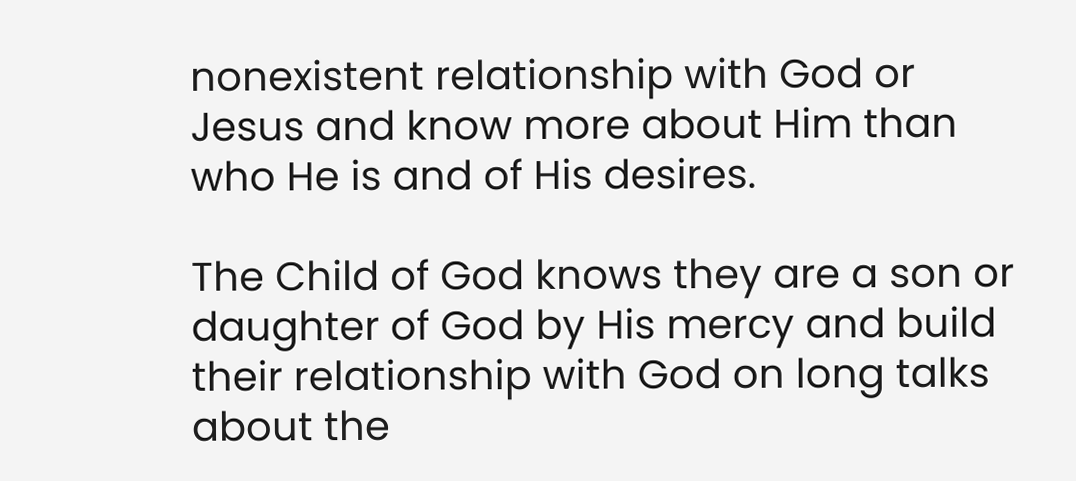nonexistent relationship with God or Jesus and know more about Him than who He is and of His desires.

The Child of God knows they are a son or daughter of God by His mercy and build their relationship with God on long talks about the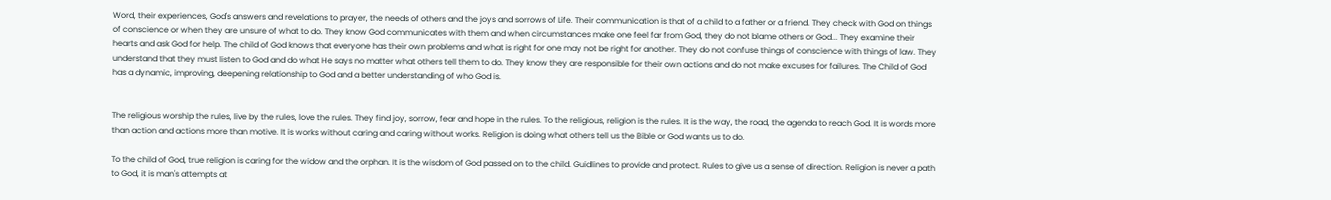Word, their experiences, God's answers and revelations to prayer, the needs of others and the joys and sorrows of Life. Their communication is that of a child to a father or a friend. They check with God on things of conscience or when they are unsure of what to do. They know God communicates with them and when circumstances make one feel far from God, they do not blame others or God... They examine their hearts and ask God for help. The child of God knows that everyone has their own problems and what is right for one may not be right for another. They do not confuse things of conscience with things of law. They understand that they must listen to God and do what He says no matter what others tell them to do. They know they are responsible for their own actions and do not make excuses for failures. The Child of God has a dynamic, improving, deepening relationship to God and a better understanding of who God is.


The religious worship the rules, live by the rules, love the rules. They find joy, sorrow, fear and hope in the rules. To the religious, religion is the rules. It is the way, the road, the agenda to reach God. It is words more than action and actions more than motive. It is works without caring and caring without works. Religion is doing what others tell us the Bible or God wants us to do.

To the child of God, true religion is caring for the widow and the orphan. It is the wisdom of God passed on to the child. Guidlines to provide and protect. Rules to give us a sense of direction. Religion is never a path to God, it is man's attempts at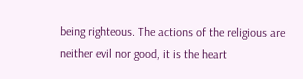being righteous. The actions of the religious are neither evil nor good, it is the heart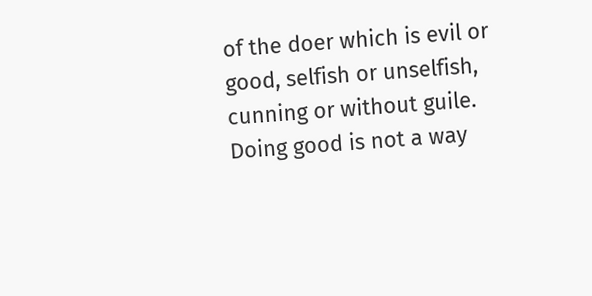of the doer which is evil or good, selfish or unselfish, cunning or without guile. Doing good is not a way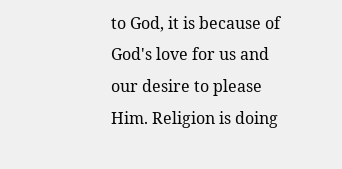to God, it is because of God's love for us and our desire to please Him. Religion is doing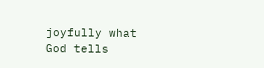joyfully what God tells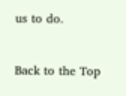us to do.


Back to the Top